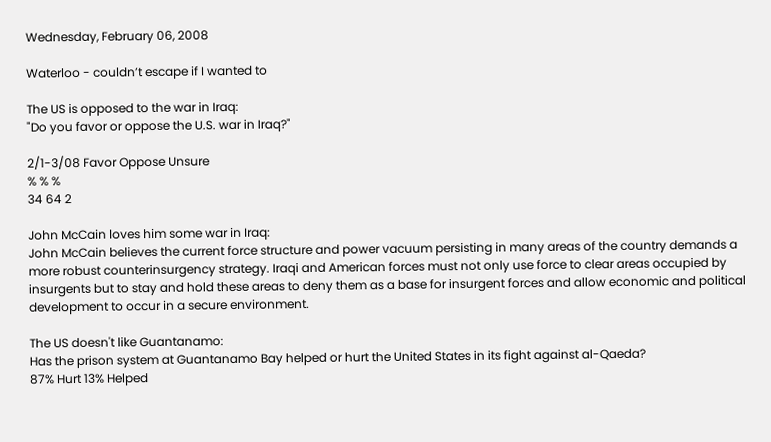Wednesday, February 06, 2008

Waterloo - couldn’t escape if I wanted to

The US is opposed to the war in Iraq:
"Do you favor or oppose the U.S. war in Iraq?"

2/1-3/08 Favor Oppose Unsure
% % %
34 64 2

John McCain loves him some war in Iraq:
John McCain believes the current force structure and power vacuum persisting in many areas of the country demands a more robust counterinsurgency strategy. Iraqi and American forces must not only use force to clear areas occupied by insurgents but to stay and hold these areas to deny them as a base for insurgent forces and allow economic and political development to occur in a secure environment.

The US doesn't like Guantanamo:
Has the prison system at Guantanamo Bay helped or hurt the United States in its fight against al-Qaeda?
87% Hurt 13% Helped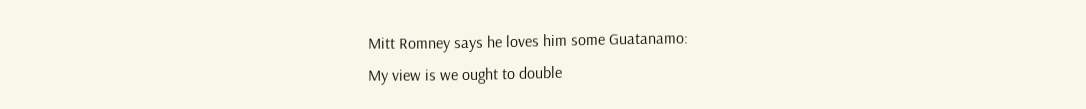Mitt Romney says he loves him some Guatanamo:
My view is we ought to double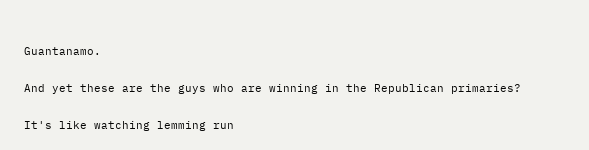Guantanamo.

And yet these are the guys who are winning in the Republican primaries?

It's like watching lemming run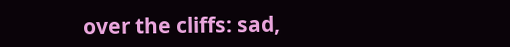over the cliffs: sad,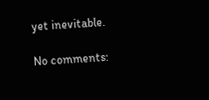yet inevitable.

No comments: